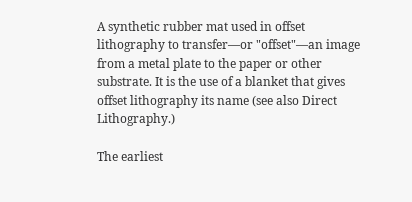A synthetic rubber mat used in offset lithography to transfer—or "offset"—an image from a metal plate to the paper or other substrate. It is the use of a blanket that gives offset lithography its name (see also Direct Lithography.)

The earliest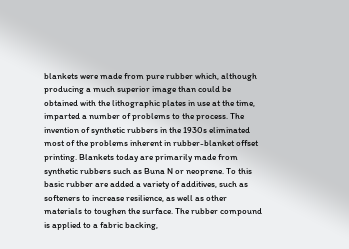blankets were made from pure rubber which, although producing a much superior image than could be obtained with the lithographic plates in use at the time, imparted a number of problems to the process. The invention of synthetic rubbers in the 1930s eliminated most of the problems inherent in rubber-blanket offset printing. Blankets today are primarily made from synthetic rubbers such as Buna N or neoprene. To this basic rubber are added a variety of additives, such as softeners to increase resilience, as well as other materials to toughen the surface. The rubber compound is applied to a fabric backing,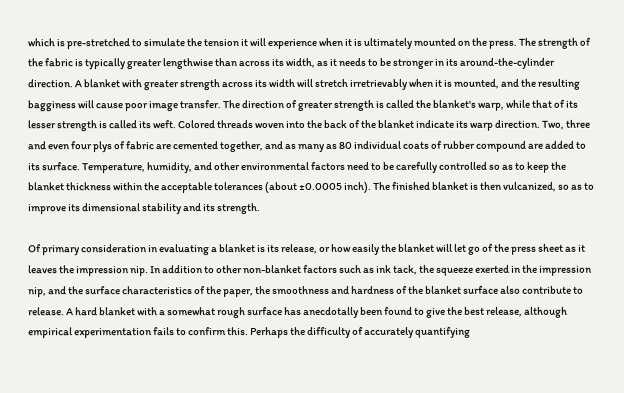which is pre-stretched to simulate the tension it will experience when it is ultimately mounted on the press. The strength of the fabric is typically greater lengthwise than across its width, as it needs to be stronger in its around-the-cylinder direction. A blanket with greater strength across its width will stretch irretrievably when it is mounted, and the resulting bagginess will cause poor image transfer. The direction of greater strength is called the blanket's warp, while that of its lesser strength is called its weft. Colored threads woven into the back of the blanket indicate its warp direction. Two, three and even four plys of fabric are cemented together, and as many as 80 individual coats of rubber compound are added to its surface. Temperature, humidity, and other environmental factors need to be carefully controlled so as to keep the blanket thickness within the acceptable tolerances (about ±0.0005 inch). The finished blanket is then vulcanized, so as to improve its dimensional stability and its strength.

Of primary consideration in evaluating a blanket is its release, or how easily the blanket will let go of the press sheet as it leaves the impression nip. In addition to other non-blanket factors such as ink tack, the squeeze exerted in the impression nip, and the surface characteristics of the paper, the smoothness and hardness of the blanket surface also contribute to release. A hard blanket with a somewhat rough surface has anecdotally been found to give the best release, although empirical experimentation fails to confirm this. Perhaps the difficulty of accurately quantifying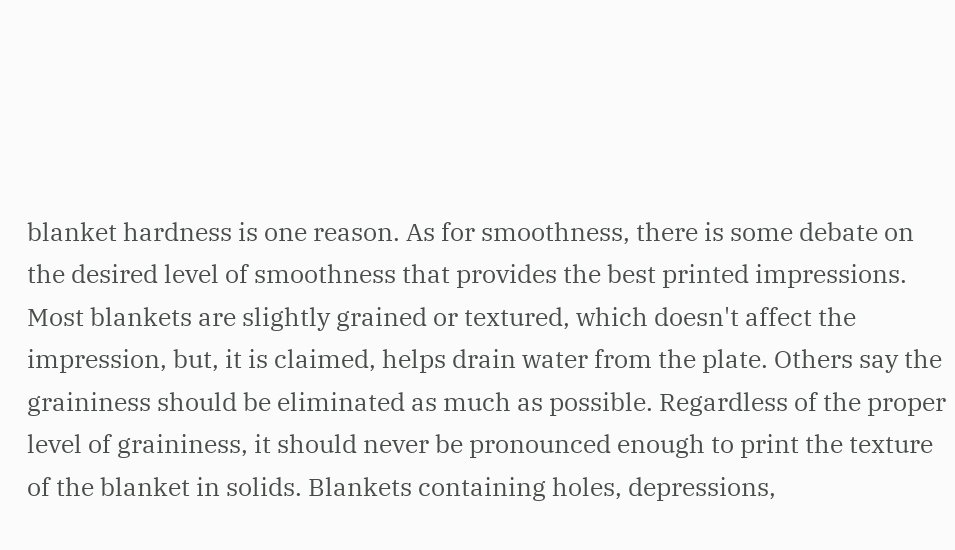blanket hardness is one reason. As for smoothness, there is some debate on the desired level of smoothness that provides the best printed impressions. Most blankets are slightly grained or textured, which doesn't affect the impression, but, it is claimed, helps drain water from the plate. Others say the graininess should be eliminated as much as possible. Regardless of the proper level of graininess, it should never be pronounced enough to print the texture of the blanket in solids. Blankets containing holes, depressions,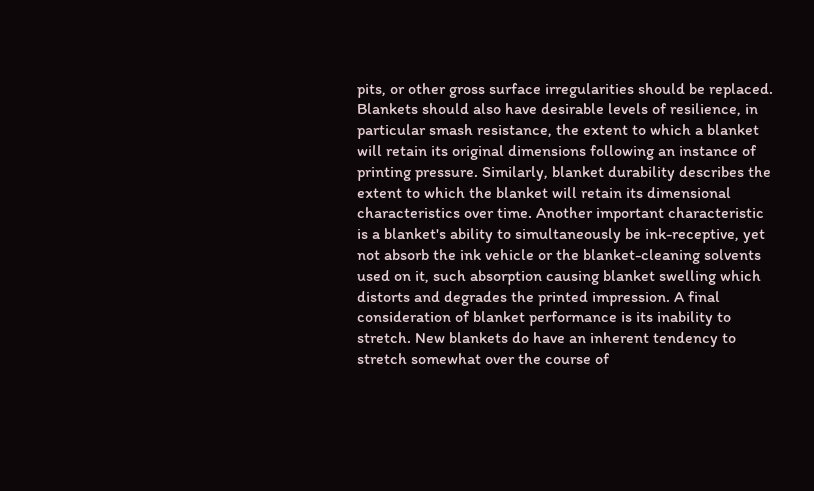pits, or other gross surface irregularities should be replaced. Blankets should also have desirable levels of resilience, in particular smash resistance, the extent to which a blanket will retain its original dimensions following an instance of printing pressure. Similarly, blanket durability describes the extent to which the blanket will retain its dimensional characteristics over time. Another important characteristic is a blanket's ability to simultaneously be ink-receptive, yet not absorb the ink vehicle or the blanket-cleaning solvents used on it, such absorption causing blanket swelling which distorts and degrades the printed impression. A final consideration of blanket performance is its inability to stretch. New blankets do have an inherent tendency to stretch somewhat over the course of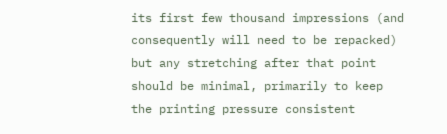its first few thousand impressions (and consequently will need to be repacked) but any stretching after that point should be minimal, primarily to keep the printing pressure consistent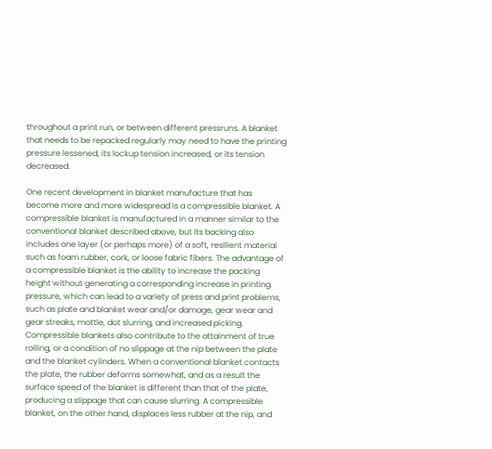throughout a print run, or between different pressruns. A blanket that needs to be repacked regularly may need to have the printing pressure lessened, its lockup tension increased, or its tension decreased.

One recent development in blanket manufacture that has become more and more widespread is a compressible blanket. A compressible blanket is manufactured in a manner similar to the conventional blanket described above, but its backing also includes one layer (or perhaps more) of a soft, resilient material such as foam rubber, cork, or loose fabric fibers. The advantage of a compressible blanket is the ability to increase the packing height without generating a corresponding increase in printing pressure, which can lead to a variety of press and print problems, such as plate and blanket wear and/or damage, gear wear and gear streaks, mottle, dot slurring, and increased picking. Compressible blankets also contribute to the attainment of true rolling, or a condition of no slippage at the nip between the plate and the blanket cylinders. When a conventional blanket contacts the plate, the rubber deforms somewhat, and as a result the surface speed of the blanket is different than that of the plate, producing a slippage that can cause slurring. A compressible blanket, on the other hand, displaces less rubber at the nip, and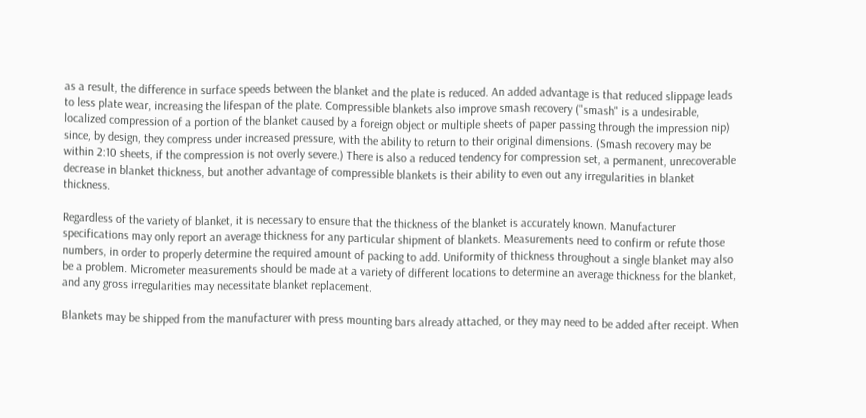as a result, the difference in surface speeds between the blanket and the plate is reduced. An added advantage is that reduced slippage leads to less plate wear, increasing the lifespan of the plate. Compressible blankets also improve smash recovery ("smash" is a undesirable, localized compression of a portion of the blanket caused by a foreign object or multiple sheets of paper passing through the impression nip) since, by design, they compress under increased pressure, with the ability to return to their original dimensions. (Smash recovery may be within 2:10 sheets, if the compression is not overly severe.) There is also a reduced tendency for compression set, a permanent, unrecoverable decrease in blanket thickness, but another advantage of compressible blankets is their ability to even out any irregularities in blanket thickness.

Regardless of the variety of blanket, it is necessary to ensure that the thickness of the blanket is accurately known. Manufacturer specifications may only report an average thickness for any particular shipment of blankets. Measurements need to confirm or refute those numbers, in order to properly determine the required amount of packing to add. Uniformity of thickness throughout a single blanket may also be a problem. Micrometer measurements should be made at a variety of different locations to determine an average thickness for the blanket, and any gross irregularities may necessitate blanket replacement.

Blankets may be shipped from the manufacturer with press mounting bars already attached, or they may need to be added after receipt. When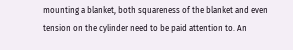mounting a blanket, both squareness of the blanket and even tension on the cylinder need to be paid attention to. An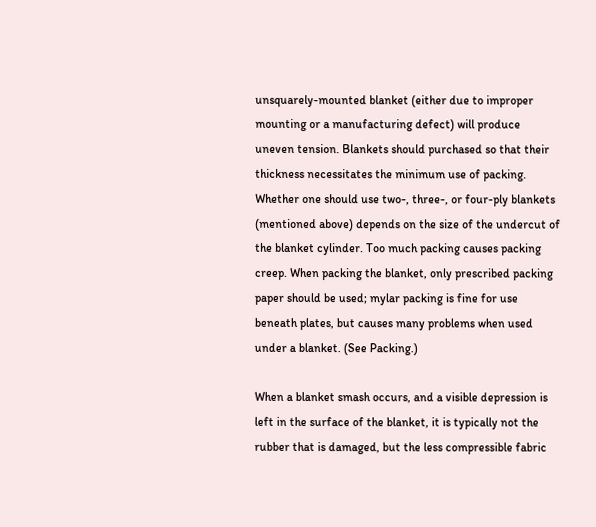unsquarely-mounted blanket (either due to improper mounting or a manufacturing defect) will produce uneven tension. Blankets should purchased so that their thickness necessitates the minimum use of packing. Whether one should use two-, three-, or four-ply blankets (mentioned above) depends on the size of the undercut of the blanket cylinder. Too much packing causes packing creep. When packing the blanket, only prescribed packing paper should be used; mylar packing is fine for use beneath plates, but causes many problems when used under a blanket. (See Packing.)

When a blanket smash occurs, and a visible depression is left in the surface of the blanket, it is typically not the rubber that is damaged, but the less compressible fabric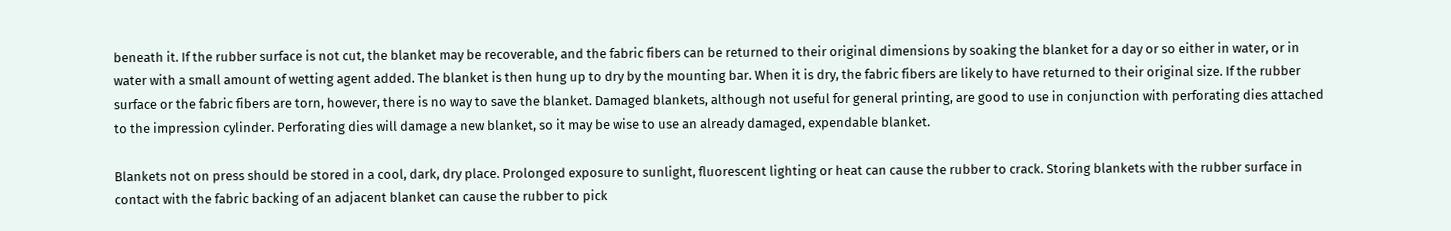beneath it. If the rubber surface is not cut, the blanket may be recoverable, and the fabric fibers can be returned to their original dimensions by soaking the blanket for a day or so either in water, or in water with a small amount of wetting agent added. The blanket is then hung up to dry by the mounting bar. When it is dry, the fabric fibers are likely to have returned to their original size. If the rubber surface or the fabric fibers are torn, however, there is no way to save the blanket. Damaged blankets, although not useful for general printing, are good to use in conjunction with perforating dies attached to the impression cylinder. Perforating dies will damage a new blanket, so it may be wise to use an already damaged, expendable blanket.

Blankets not on press should be stored in a cool, dark, dry place. Prolonged exposure to sunlight, fluorescent lighting or heat can cause the rubber to crack. Storing blankets with the rubber surface in contact with the fabric backing of an adjacent blanket can cause the rubber to pick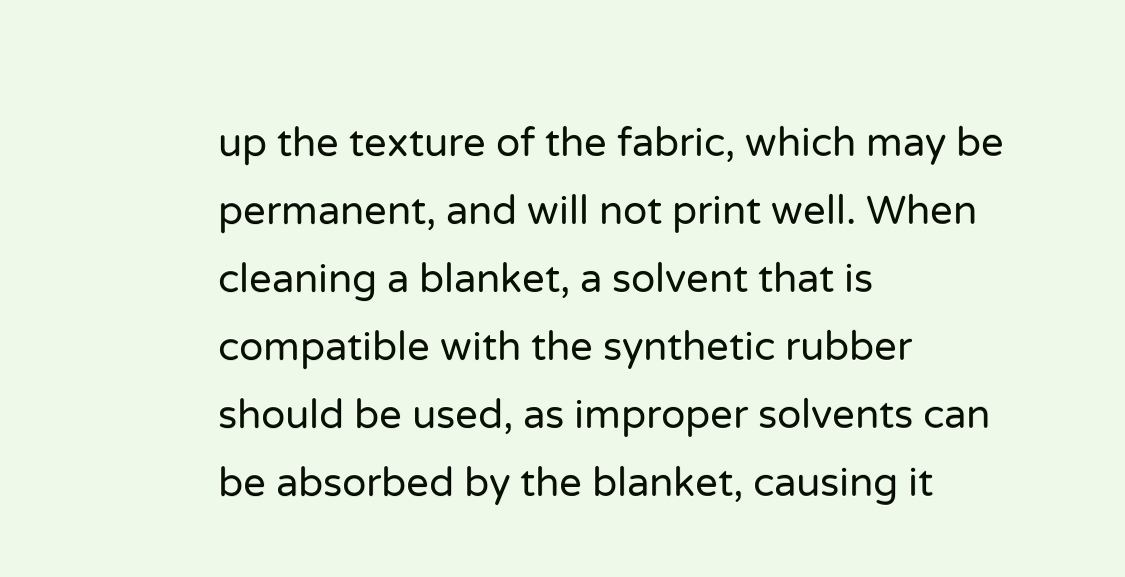up the texture of the fabric, which may be permanent, and will not print well. When cleaning a blanket, a solvent that is compatible with the synthetic rubber should be used, as improper solvents can be absorbed by the blanket, causing it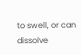to swell, or can dissolve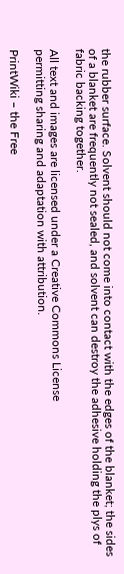the rubber surface. Solvent should not come into contact with the edges of the blanket; the sides of a blanket are frequently not sealed, and solvent can destroy the adhesive holding the plys of fabric backing together.

All text and images are licensed under a Creative Commons License
permitting sharing and adaptation with attribution.

PrintWiki – the Free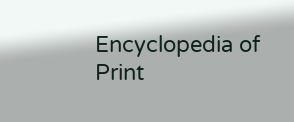Encyclopedia of Print